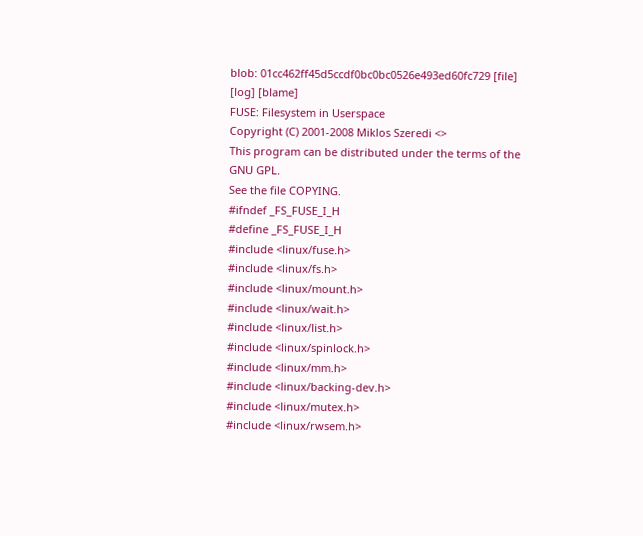blob: 01cc462ff45d5ccdf0bc0bc0526e493ed60fc729 [file] [log] [blame]
FUSE: Filesystem in Userspace
Copyright (C) 2001-2008 Miklos Szeredi <>
This program can be distributed under the terms of the GNU GPL.
See the file COPYING.
#ifndef _FS_FUSE_I_H
#define _FS_FUSE_I_H
#include <linux/fuse.h>
#include <linux/fs.h>
#include <linux/mount.h>
#include <linux/wait.h>
#include <linux/list.h>
#include <linux/spinlock.h>
#include <linux/mm.h>
#include <linux/backing-dev.h>
#include <linux/mutex.h>
#include <linux/rwsem.h>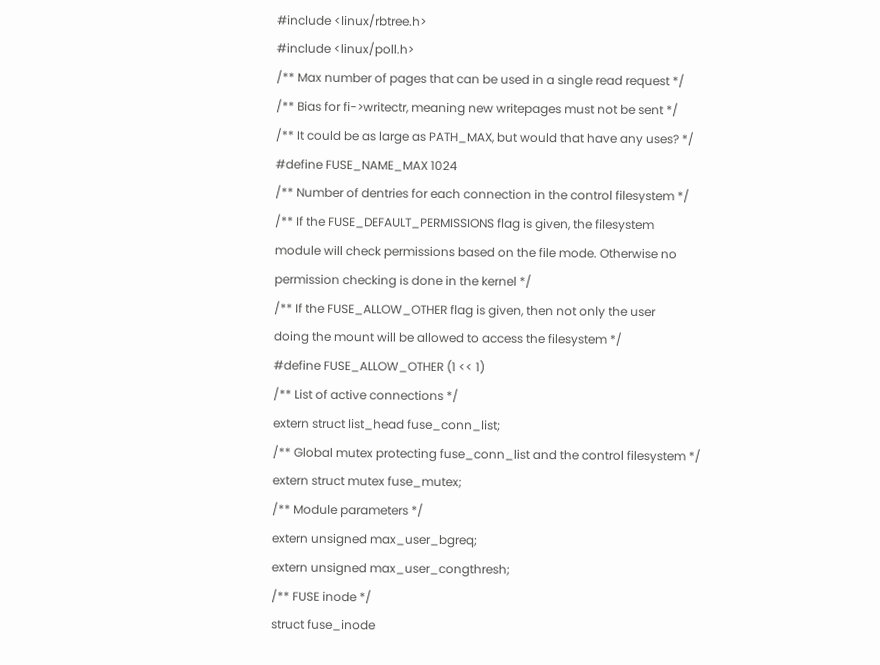#include <linux/rbtree.h>
#include <linux/poll.h>
/** Max number of pages that can be used in a single read request */
/** Bias for fi->writectr, meaning new writepages must not be sent */
/** It could be as large as PATH_MAX, but would that have any uses? */
#define FUSE_NAME_MAX 1024
/** Number of dentries for each connection in the control filesystem */
/** If the FUSE_DEFAULT_PERMISSIONS flag is given, the filesystem
module will check permissions based on the file mode. Otherwise no
permission checking is done in the kernel */
/** If the FUSE_ALLOW_OTHER flag is given, then not only the user
doing the mount will be allowed to access the filesystem */
#define FUSE_ALLOW_OTHER (1 << 1)
/** List of active connections */
extern struct list_head fuse_conn_list;
/** Global mutex protecting fuse_conn_list and the control filesystem */
extern struct mutex fuse_mutex;
/** Module parameters */
extern unsigned max_user_bgreq;
extern unsigned max_user_congthresh;
/** FUSE inode */
struct fuse_inode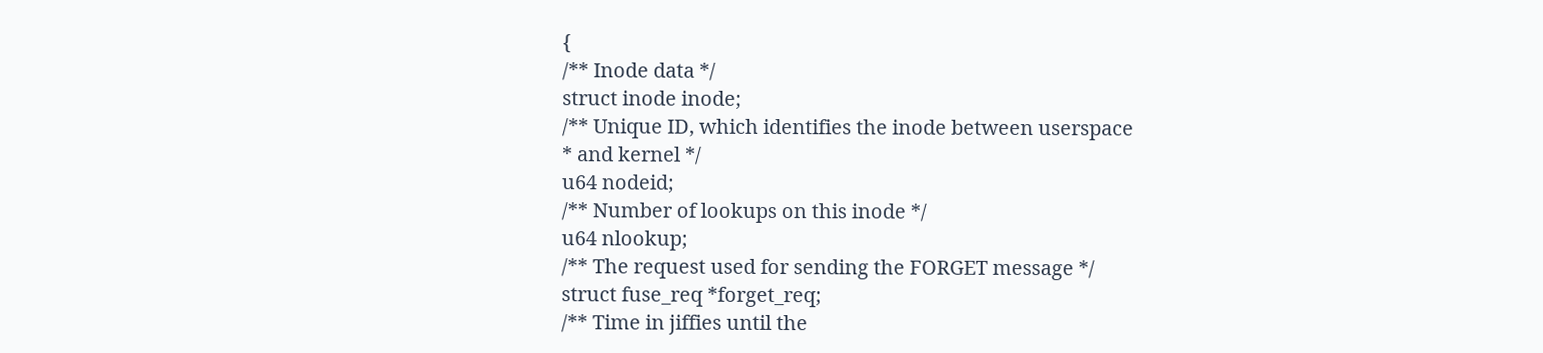{
/** Inode data */
struct inode inode;
/** Unique ID, which identifies the inode between userspace
* and kernel */
u64 nodeid;
/** Number of lookups on this inode */
u64 nlookup;
/** The request used for sending the FORGET message */
struct fuse_req *forget_req;
/** Time in jiffies until the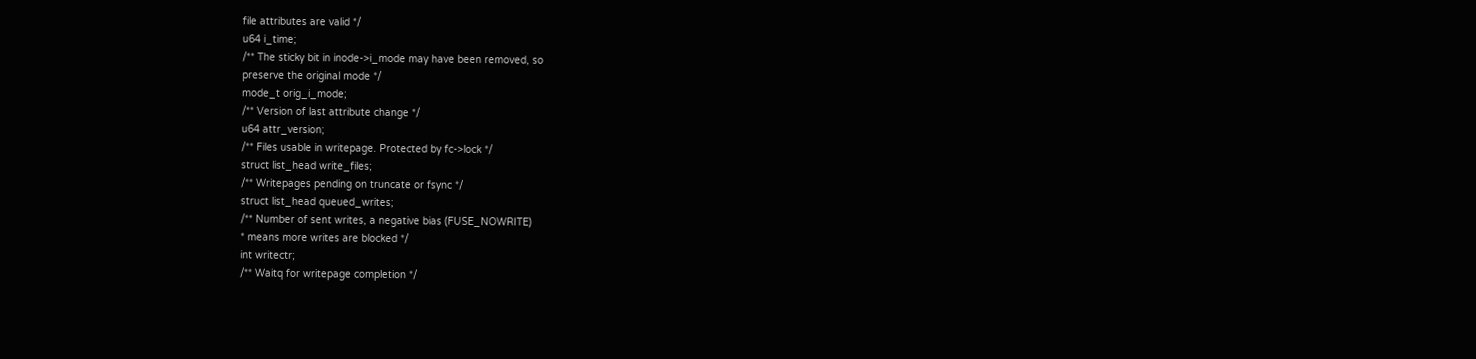file attributes are valid */
u64 i_time;
/** The sticky bit in inode->i_mode may have been removed, so
preserve the original mode */
mode_t orig_i_mode;
/** Version of last attribute change */
u64 attr_version;
/** Files usable in writepage. Protected by fc->lock */
struct list_head write_files;
/** Writepages pending on truncate or fsync */
struct list_head queued_writes;
/** Number of sent writes, a negative bias (FUSE_NOWRITE)
* means more writes are blocked */
int writectr;
/** Waitq for writepage completion */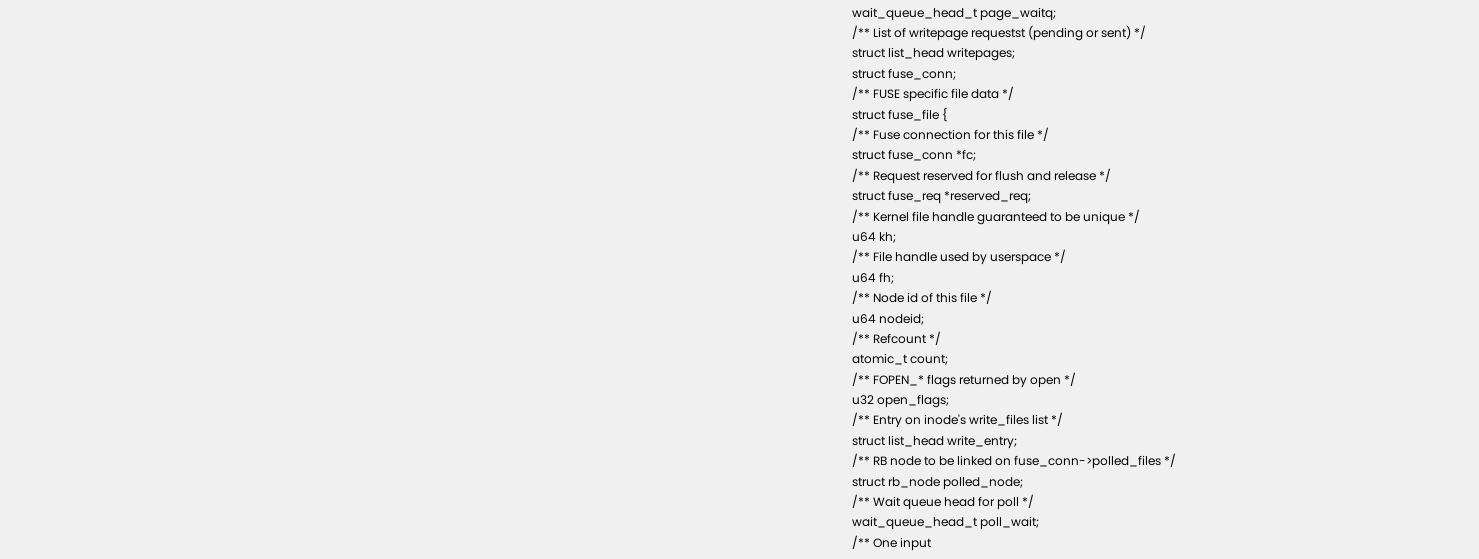wait_queue_head_t page_waitq;
/** List of writepage requestst (pending or sent) */
struct list_head writepages;
struct fuse_conn;
/** FUSE specific file data */
struct fuse_file {
/** Fuse connection for this file */
struct fuse_conn *fc;
/** Request reserved for flush and release */
struct fuse_req *reserved_req;
/** Kernel file handle guaranteed to be unique */
u64 kh;
/** File handle used by userspace */
u64 fh;
/** Node id of this file */
u64 nodeid;
/** Refcount */
atomic_t count;
/** FOPEN_* flags returned by open */
u32 open_flags;
/** Entry on inode's write_files list */
struct list_head write_entry;
/** RB node to be linked on fuse_conn->polled_files */
struct rb_node polled_node;
/** Wait queue head for poll */
wait_queue_head_t poll_wait;
/** One input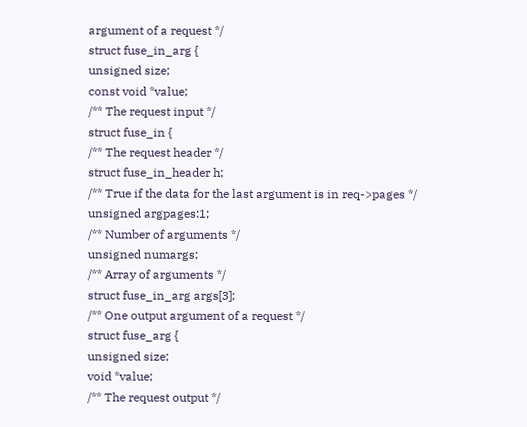argument of a request */
struct fuse_in_arg {
unsigned size;
const void *value;
/** The request input */
struct fuse_in {
/** The request header */
struct fuse_in_header h;
/** True if the data for the last argument is in req->pages */
unsigned argpages:1;
/** Number of arguments */
unsigned numargs;
/** Array of arguments */
struct fuse_in_arg args[3];
/** One output argument of a request */
struct fuse_arg {
unsigned size;
void *value;
/** The request output */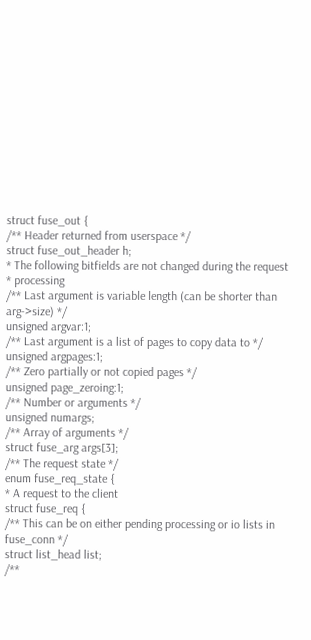struct fuse_out {
/** Header returned from userspace */
struct fuse_out_header h;
* The following bitfields are not changed during the request
* processing
/** Last argument is variable length (can be shorter than
arg->size) */
unsigned argvar:1;
/** Last argument is a list of pages to copy data to */
unsigned argpages:1;
/** Zero partially or not copied pages */
unsigned page_zeroing:1;
/** Number or arguments */
unsigned numargs;
/** Array of arguments */
struct fuse_arg args[3];
/** The request state */
enum fuse_req_state {
* A request to the client
struct fuse_req {
/** This can be on either pending processing or io lists in
fuse_conn */
struct list_head list;
/**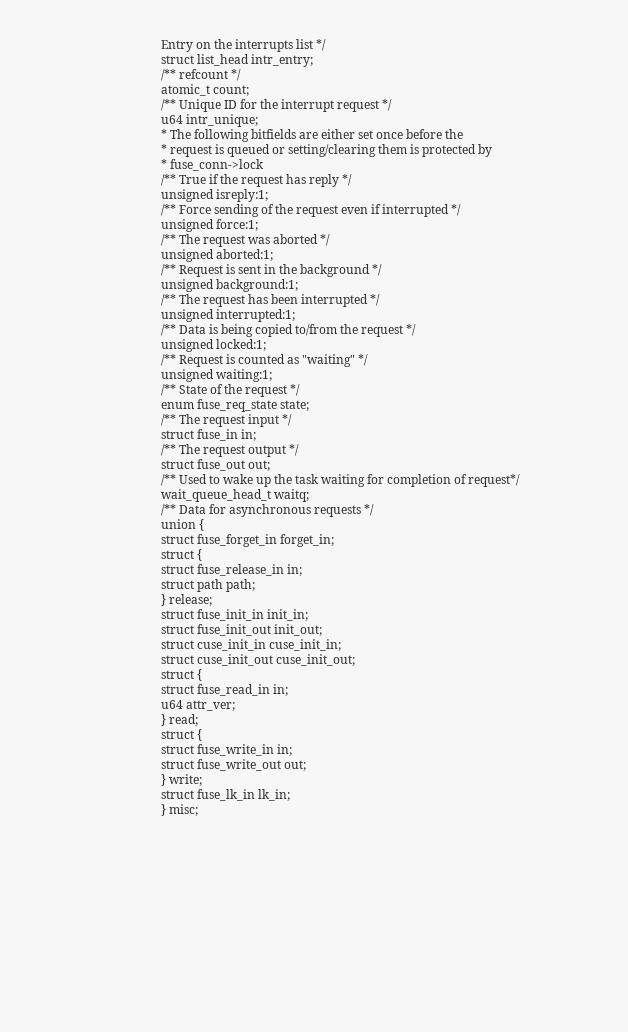Entry on the interrupts list */
struct list_head intr_entry;
/** refcount */
atomic_t count;
/** Unique ID for the interrupt request */
u64 intr_unique;
* The following bitfields are either set once before the
* request is queued or setting/clearing them is protected by
* fuse_conn->lock
/** True if the request has reply */
unsigned isreply:1;
/** Force sending of the request even if interrupted */
unsigned force:1;
/** The request was aborted */
unsigned aborted:1;
/** Request is sent in the background */
unsigned background:1;
/** The request has been interrupted */
unsigned interrupted:1;
/** Data is being copied to/from the request */
unsigned locked:1;
/** Request is counted as "waiting" */
unsigned waiting:1;
/** State of the request */
enum fuse_req_state state;
/** The request input */
struct fuse_in in;
/** The request output */
struct fuse_out out;
/** Used to wake up the task waiting for completion of request*/
wait_queue_head_t waitq;
/** Data for asynchronous requests */
union {
struct fuse_forget_in forget_in;
struct {
struct fuse_release_in in;
struct path path;
} release;
struct fuse_init_in init_in;
struct fuse_init_out init_out;
struct cuse_init_in cuse_init_in;
struct cuse_init_out cuse_init_out;
struct {
struct fuse_read_in in;
u64 attr_ver;
} read;
struct {
struct fuse_write_in in;
struct fuse_write_out out;
} write;
struct fuse_lk_in lk_in;
} misc;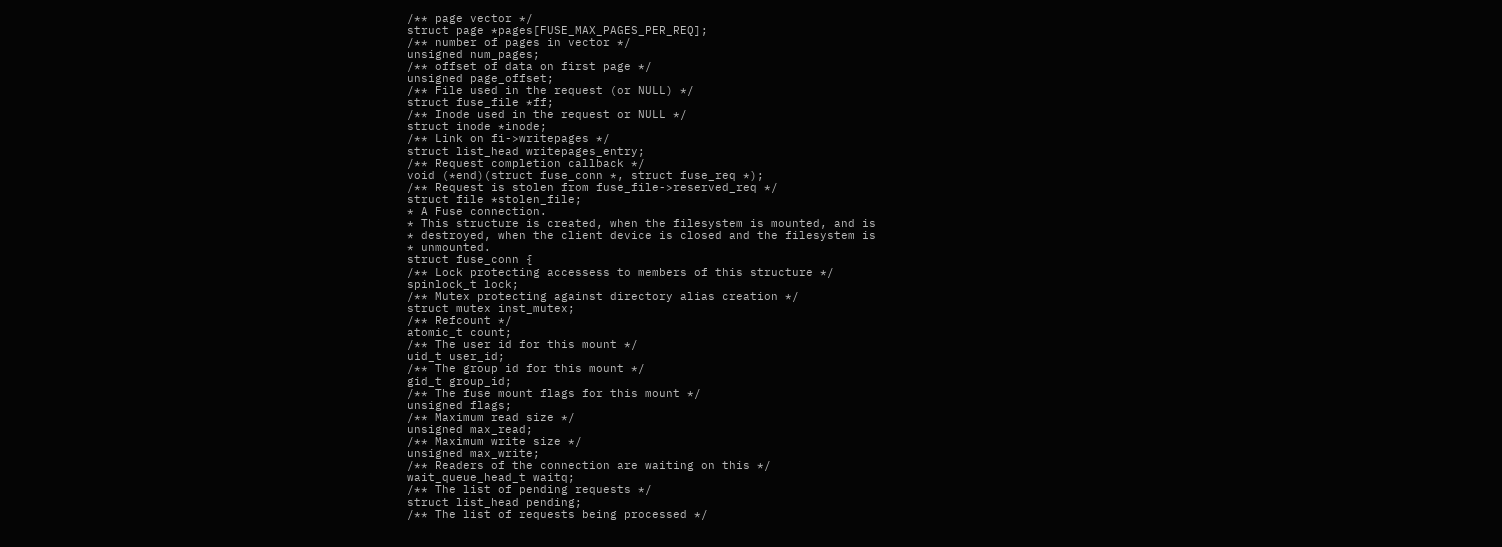/** page vector */
struct page *pages[FUSE_MAX_PAGES_PER_REQ];
/** number of pages in vector */
unsigned num_pages;
/** offset of data on first page */
unsigned page_offset;
/** File used in the request (or NULL) */
struct fuse_file *ff;
/** Inode used in the request or NULL */
struct inode *inode;
/** Link on fi->writepages */
struct list_head writepages_entry;
/** Request completion callback */
void (*end)(struct fuse_conn *, struct fuse_req *);
/** Request is stolen from fuse_file->reserved_req */
struct file *stolen_file;
* A Fuse connection.
* This structure is created, when the filesystem is mounted, and is
* destroyed, when the client device is closed and the filesystem is
* unmounted.
struct fuse_conn {
/** Lock protecting accessess to members of this structure */
spinlock_t lock;
/** Mutex protecting against directory alias creation */
struct mutex inst_mutex;
/** Refcount */
atomic_t count;
/** The user id for this mount */
uid_t user_id;
/** The group id for this mount */
gid_t group_id;
/** The fuse mount flags for this mount */
unsigned flags;
/** Maximum read size */
unsigned max_read;
/** Maximum write size */
unsigned max_write;
/** Readers of the connection are waiting on this */
wait_queue_head_t waitq;
/** The list of pending requests */
struct list_head pending;
/** The list of requests being processed */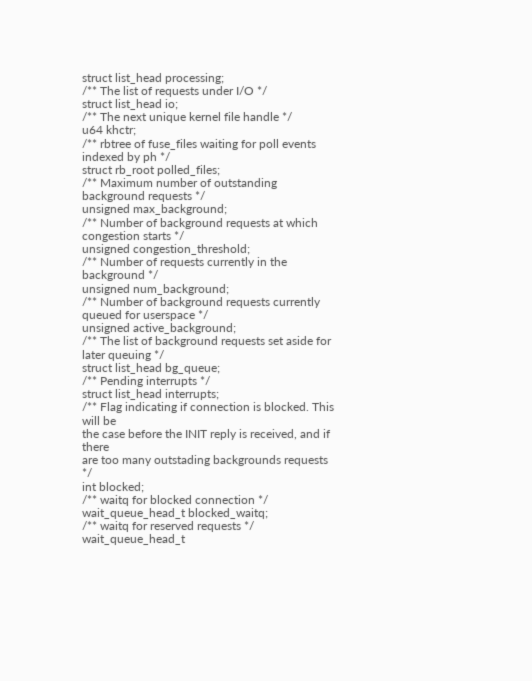struct list_head processing;
/** The list of requests under I/O */
struct list_head io;
/** The next unique kernel file handle */
u64 khctr;
/** rbtree of fuse_files waiting for poll events indexed by ph */
struct rb_root polled_files;
/** Maximum number of outstanding background requests */
unsigned max_background;
/** Number of background requests at which congestion starts */
unsigned congestion_threshold;
/** Number of requests currently in the background */
unsigned num_background;
/** Number of background requests currently queued for userspace */
unsigned active_background;
/** The list of background requests set aside for later queuing */
struct list_head bg_queue;
/** Pending interrupts */
struct list_head interrupts;
/** Flag indicating if connection is blocked. This will be
the case before the INIT reply is received, and if there
are too many outstading backgrounds requests */
int blocked;
/** waitq for blocked connection */
wait_queue_head_t blocked_waitq;
/** waitq for reserved requests */
wait_queue_head_t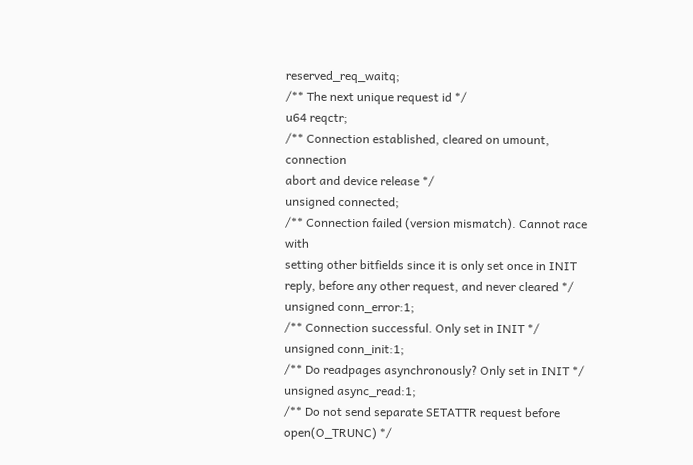reserved_req_waitq;
/** The next unique request id */
u64 reqctr;
/** Connection established, cleared on umount, connection
abort and device release */
unsigned connected;
/** Connection failed (version mismatch). Cannot race with
setting other bitfields since it is only set once in INIT
reply, before any other request, and never cleared */
unsigned conn_error:1;
/** Connection successful. Only set in INIT */
unsigned conn_init:1;
/** Do readpages asynchronously? Only set in INIT */
unsigned async_read:1;
/** Do not send separate SETATTR request before open(O_TRUNC) */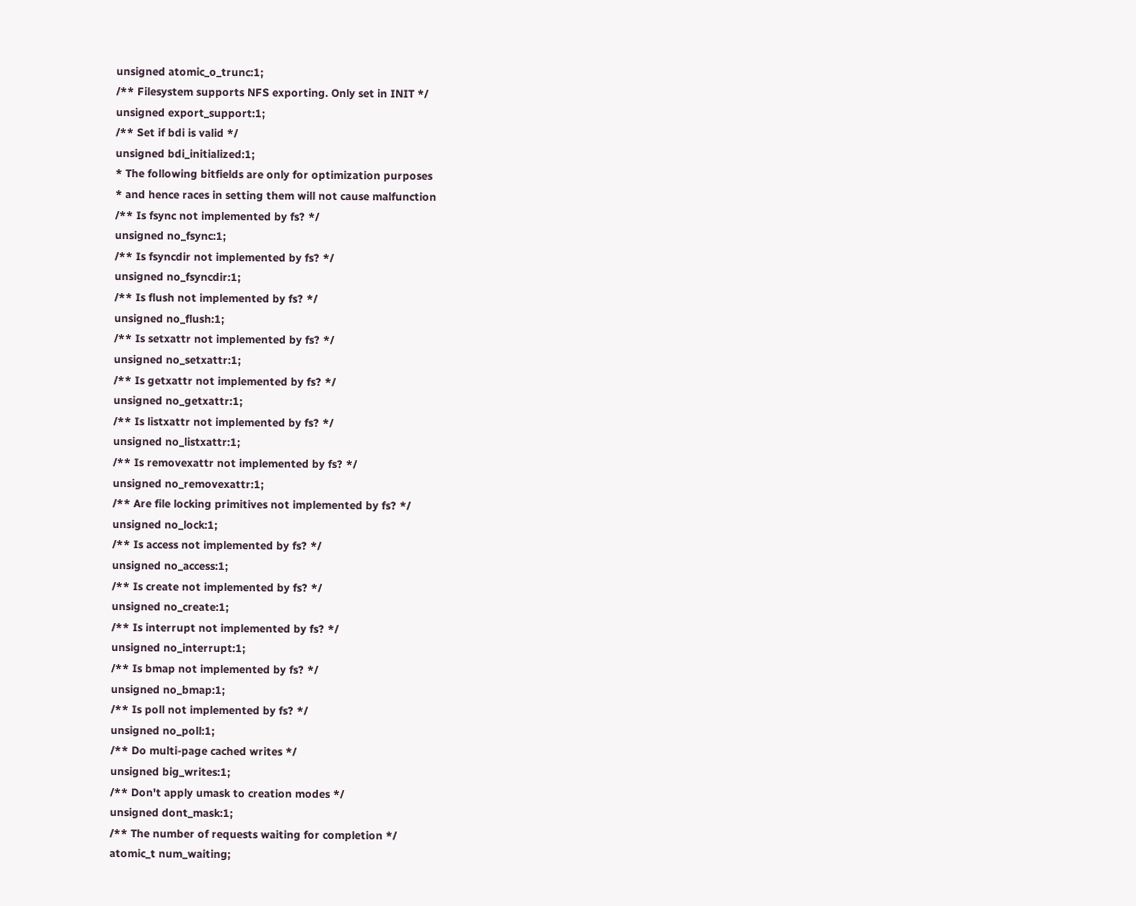unsigned atomic_o_trunc:1;
/** Filesystem supports NFS exporting. Only set in INIT */
unsigned export_support:1;
/** Set if bdi is valid */
unsigned bdi_initialized:1;
* The following bitfields are only for optimization purposes
* and hence races in setting them will not cause malfunction
/** Is fsync not implemented by fs? */
unsigned no_fsync:1;
/** Is fsyncdir not implemented by fs? */
unsigned no_fsyncdir:1;
/** Is flush not implemented by fs? */
unsigned no_flush:1;
/** Is setxattr not implemented by fs? */
unsigned no_setxattr:1;
/** Is getxattr not implemented by fs? */
unsigned no_getxattr:1;
/** Is listxattr not implemented by fs? */
unsigned no_listxattr:1;
/** Is removexattr not implemented by fs? */
unsigned no_removexattr:1;
/** Are file locking primitives not implemented by fs? */
unsigned no_lock:1;
/** Is access not implemented by fs? */
unsigned no_access:1;
/** Is create not implemented by fs? */
unsigned no_create:1;
/** Is interrupt not implemented by fs? */
unsigned no_interrupt:1;
/** Is bmap not implemented by fs? */
unsigned no_bmap:1;
/** Is poll not implemented by fs? */
unsigned no_poll:1;
/** Do multi-page cached writes */
unsigned big_writes:1;
/** Don't apply umask to creation modes */
unsigned dont_mask:1;
/** The number of requests waiting for completion */
atomic_t num_waiting;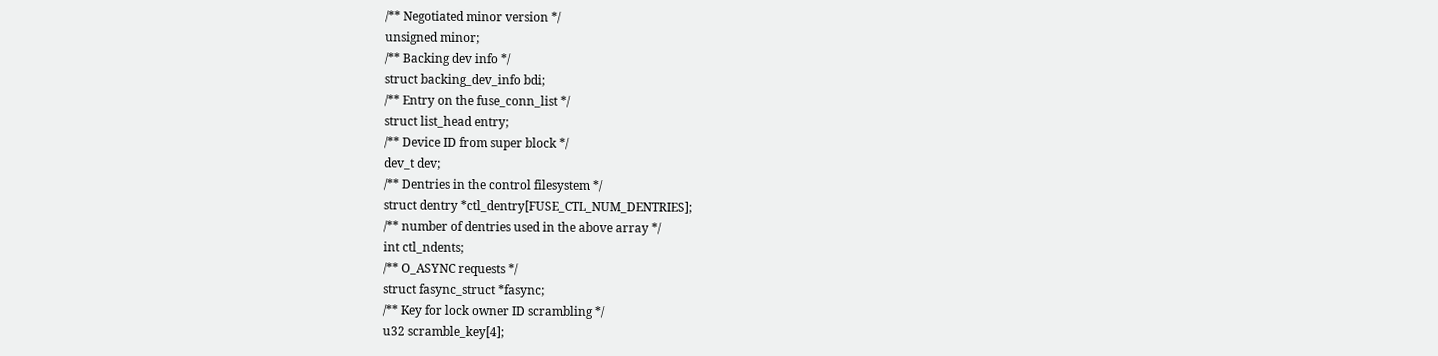/** Negotiated minor version */
unsigned minor;
/** Backing dev info */
struct backing_dev_info bdi;
/** Entry on the fuse_conn_list */
struct list_head entry;
/** Device ID from super block */
dev_t dev;
/** Dentries in the control filesystem */
struct dentry *ctl_dentry[FUSE_CTL_NUM_DENTRIES];
/** number of dentries used in the above array */
int ctl_ndents;
/** O_ASYNC requests */
struct fasync_struct *fasync;
/** Key for lock owner ID scrambling */
u32 scramble_key[4];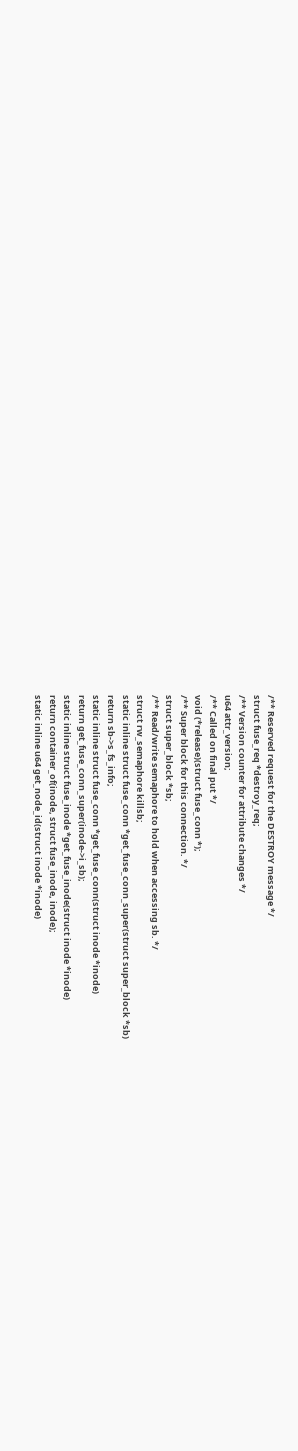/** Reserved request for the DESTROY message */
struct fuse_req *destroy_req;
/** Version counter for attribute changes */
u64 attr_version;
/** Called on final put */
void (*release)(struct fuse_conn *);
/** Super block for this connection. */
struct super_block *sb;
/** Read/write semaphore to hold when accessing sb. */
struct rw_semaphore killsb;
static inline struct fuse_conn *get_fuse_conn_super(struct super_block *sb)
return sb->s_fs_info;
static inline struct fuse_conn *get_fuse_conn(struct inode *inode)
return get_fuse_conn_super(inode->i_sb);
static inline struct fuse_inode *get_fuse_inode(struct inode *inode)
return container_of(inode, struct fuse_inode, inode);
static inline u64 get_node_id(struct inode *inode)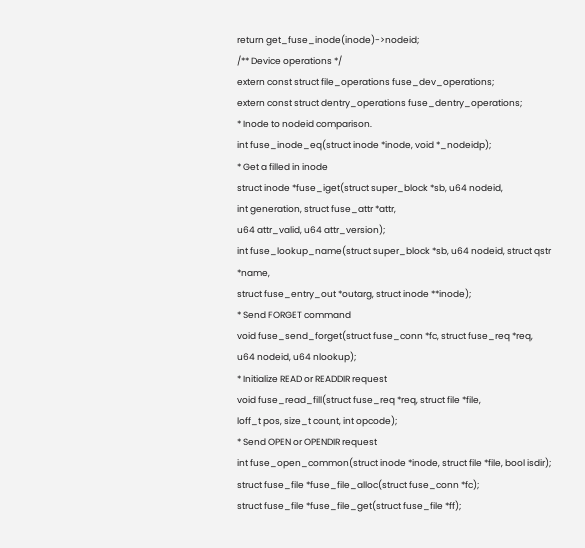return get_fuse_inode(inode)->nodeid;
/** Device operations */
extern const struct file_operations fuse_dev_operations;
extern const struct dentry_operations fuse_dentry_operations;
* Inode to nodeid comparison.
int fuse_inode_eq(struct inode *inode, void *_nodeidp);
* Get a filled in inode
struct inode *fuse_iget(struct super_block *sb, u64 nodeid,
int generation, struct fuse_attr *attr,
u64 attr_valid, u64 attr_version);
int fuse_lookup_name(struct super_block *sb, u64 nodeid, struct qstr *name,
struct fuse_entry_out *outarg, struct inode **inode);
* Send FORGET command
void fuse_send_forget(struct fuse_conn *fc, struct fuse_req *req,
u64 nodeid, u64 nlookup);
* Initialize READ or READDIR request
void fuse_read_fill(struct fuse_req *req, struct file *file,
loff_t pos, size_t count, int opcode);
* Send OPEN or OPENDIR request
int fuse_open_common(struct inode *inode, struct file *file, bool isdir);
struct fuse_file *fuse_file_alloc(struct fuse_conn *fc);
struct fuse_file *fuse_file_get(struct fuse_file *ff);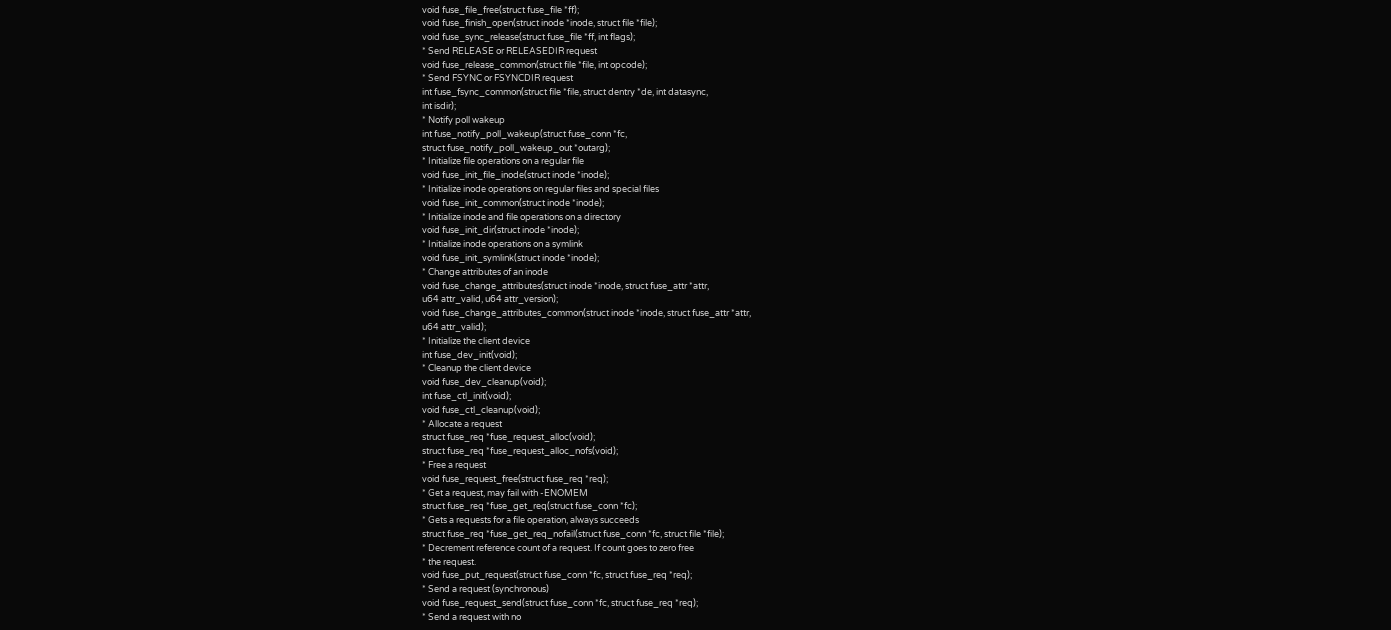void fuse_file_free(struct fuse_file *ff);
void fuse_finish_open(struct inode *inode, struct file *file);
void fuse_sync_release(struct fuse_file *ff, int flags);
* Send RELEASE or RELEASEDIR request
void fuse_release_common(struct file *file, int opcode);
* Send FSYNC or FSYNCDIR request
int fuse_fsync_common(struct file *file, struct dentry *de, int datasync,
int isdir);
* Notify poll wakeup
int fuse_notify_poll_wakeup(struct fuse_conn *fc,
struct fuse_notify_poll_wakeup_out *outarg);
* Initialize file operations on a regular file
void fuse_init_file_inode(struct inode *inode);
* Initialize inode operations on regular files and special files
void fuse_init_common(struct inode *inode);
* Initialize inode and file operations on a directory
void fuse_init_dir(struct inode *inode);
* Initialize inode operations on a symlink
void fuse_init_symlink(struct inode *inode);
* Change attributes of an inode
void fuse_change_attributes(struct inode *inode, struct fuse_attr *attr,
u64 attr_valid, u64 attr_version);
void fuse_change_attributes_common(struct inode *inode, struct fuse_attr *attr,
u64 attr_valid);
* Initialize the client device
int fuse_dev_init(void);
* Cleanup the client device
void fuse_dev_cleanup(void);
int fuse_ctl_init(void);
void fuse_ctl_cleanup(void);
* Allocate a request
struct fuse_req *fuse_request_alloc(void);
struct fuse_req *fuse_request_alloc_nofs(void);
* Free a request
void fuse_request_free(struct fuse_req *req);
* Get a request, may fail with -ENOMEM
struct fuse_req *fuse_get_req(struct fuse_conn *fc);
* Gets a requests for a file operation, always succeeds
struct fuse_req *fuse_get_req_nofail(struct fuse_conn *fc, struct file *file);
* Decrement reference count of a request. If count goes to zero free
* the request.
void fuse_put_request(struct fuse_conn *fc, struct fuse_req *req);
* Send a request (synchronous)
void fuse_request_send(struct fuse_conn *fc, struct fuse_req *req);
* Send a request with no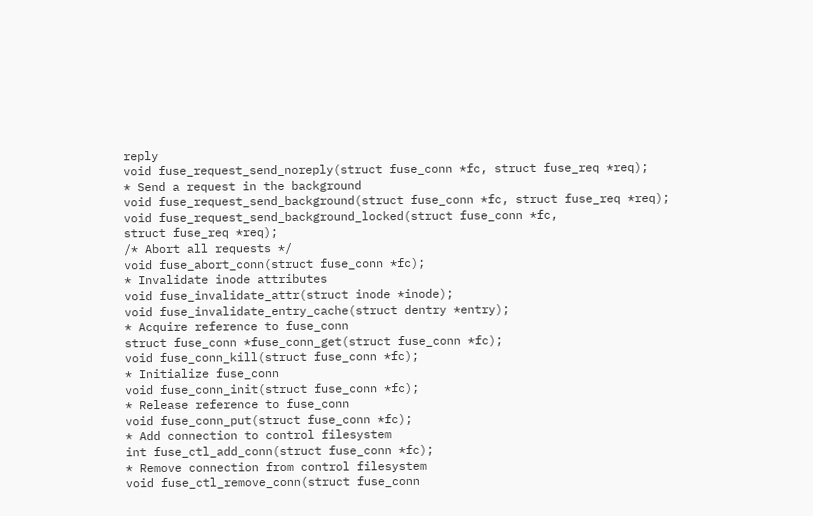reply
void fuse_request_send_noreply(struct fuse_conn *fc, struct fuse_req *req);
* Send a request in the background
void fuse_request_send_background(struct fuse_conn *fc, struct fuse_req *req);
void fuse_request_send_background_locked(struct fuse_conn *fc,
struct fuse_req *req);
/* Abort all requests */
void fuse_abort_conn(struct fuse_conn *fc);
* Invalidate inode attributes
void fuse_invalidate_attr(struct inode *inode);
void fuse_invalidate_entry_cache(struct dentry *entry);
* Acquire reference to fuse_conn
struct fuse_conn *fuse_conn_get(struct fuse_conn *fc);
void fuse_conn_kill(struct fuse_conn *fc);
* Initialize fuse_conn
void fuse_conn_init(struct fuse_conn *fc);
* Release reference to fuse_conn
void fuse_conn_put(struct fuse_conn *fc);
* Add connection to control filesystem
int fuse_ctl_add_conn(struct fuse_conn *fc);
* Remove connection from control filesystem
void fuse_ctl_remove_conn(struct fuse_conn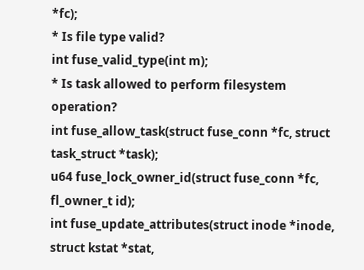*fc);
* Is file type valid?
int fuse_valid_type(int m);
* Is task allowed to perform filesystem operation?
int fuse_allow_task(struct fuse_conn *fc, struct task_struct *task);
u64 fuse_lock_owner_id(struct fuse_conn *fc, fl_owner_t id);
int fuse_update_attributes(struct inode *inode, struct kstat *stat,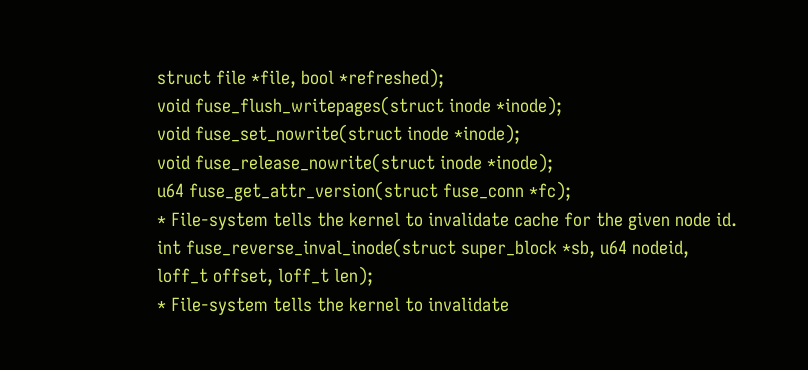struct file *file, bool *refreshed);
void fuse_flush_writepages(struct inode *inode);
void fuse_set_nowrite(struct inode *inode);
void fuse_release_nowrite(struct inode *inode);
u64 fuse_get_attr_version(struct fuse_conn *fc);
* File-system tells the kernel to invalidate cache for the given node id.
int fuse_reverse_inval_inode(struct super_block *sb, u64 nodeid,
loff_t offset, loff_t len);
* File-system tells the kernel to invalidate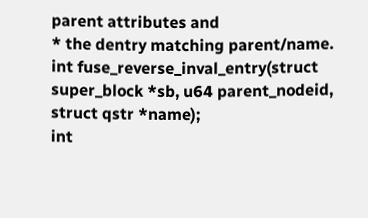parent attributes and
* the dentry matching parent/name.
int fuse_reverse_inval_entry(struct super_block *sb, u64 parent_nodeid,
struct qstr *name);
int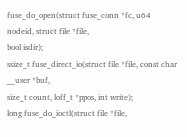fuse_do_open(struct fuse_conn *fc, u64 nodeid, struct file *file,
bool isdir);
ssize_t fuse_direct_io(struct file *file, const char __user *buf,
size_t count, loff_t *ppos, int write);
long fuse_do_ioctl(struct file *file,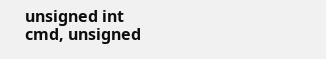unsigned int cmd, unsigned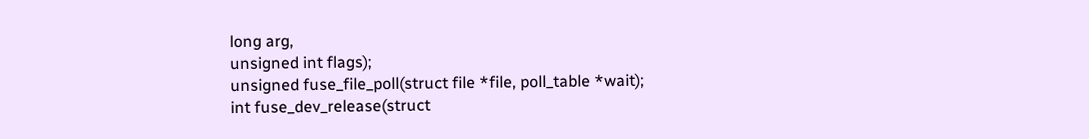long arg,
unsigned int flags);
unsigned fuse_file_poll(struct file *file, poll_table *wait);
int fuse_dev_release(struct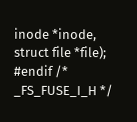inode *inode, struct file *file);
#endif /* _FS_FUSE_I_H */